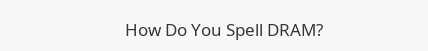How Do You Spell DRAM?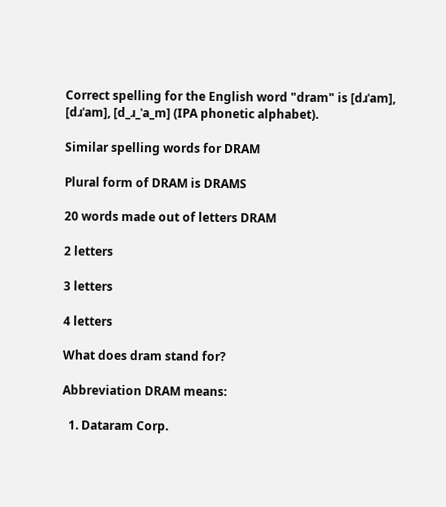Correct spelling for the English word "dram" is [dɹˈam], [dɹˈam], [d_ɹ_ˈa_m] (IPA phonetic alphabet).

Similar spelling words for DRAM

Plural form of DRAM is DRAMS

20 words made out of letters DRAM

2 letters

3 letters

4 letters

What does dram stand for?

Abbreviation DRAM means:

  1. Dataram Corp.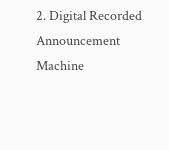2. Digital Recorded Announcement Machine